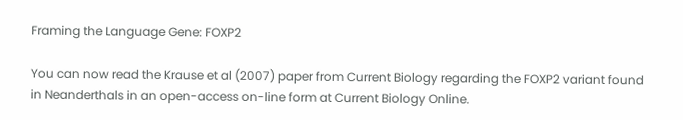Framing the Language Gene: FOXP2

You can now read the Krause et al (2007) paper from Current Biology regarding the FOXP2 variant found in Neanderthals in an open-access on-line form at Current Biology Online.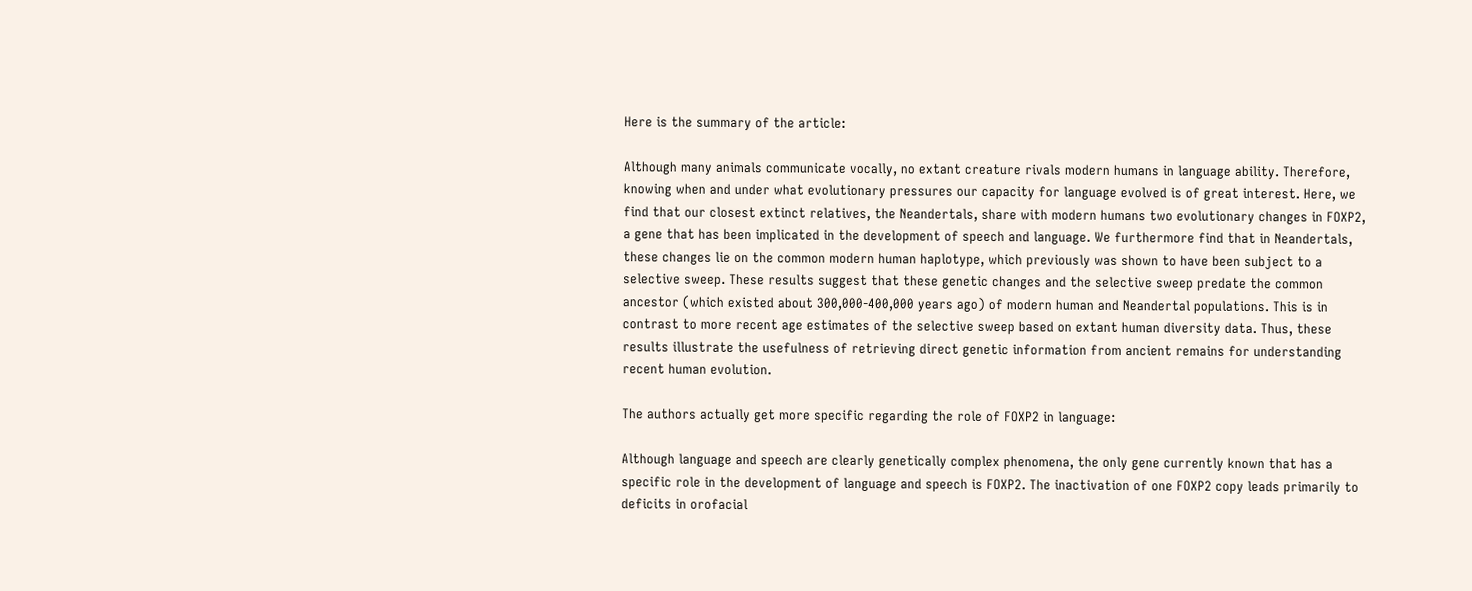Here is the summary of the article:

Although many animals communicate vocally, no extant creature rivals modern humans in language ability. Therefore, knowing when and under what evolutionary pressures our capacity for language evolved is of great interest. Here, we find that our closest extinct relatives, the Neandertals, share with modern humans two evolutionary changes in FOXP2, a gene that has been implicated in the development of speech and language. We furthermore find that in Neandertals, these changes lie on the common modern human haplotype, which previously was shown to have been subject to a selective sweep. These results suggest that these genetic changes and the selective sweep predate the common ancestor (which existed about 300,000-400,000 years ago) of modern human and Neandertal populations. This is in contrast to more recent age estimates of the selective sweep based on extant human diversity data. Thus, these results illustrate the usefulness of retrieving direct genetic information from ancient remains for understanding recent human evolution.

The authors actually get more specific regarding the role of FOXP2 in language:

Although language and speech are clearly genetically complex phenomena, the only gene currently known that has a specific role in the development of language and speech is FOXP2. The inactivation of one FOXP2 copy leads primarily to deficits in orofacial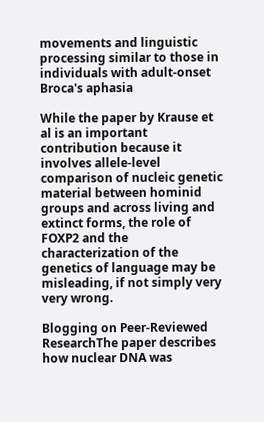movements and linguistic processing similar to those in individuals with adult-onset Broca's aphasia

While the paper by Krause et al is an important contribution because it involves allele-level comparison of nucleic genetic material between hominid groups and across living and extinct forms, the role of FOXP2 and the characterization of the genetics of language may be misleading, if not simply very very wrong.

Blogging on Peer-Reviewed ResearchThe paper describes how nuclear DNA was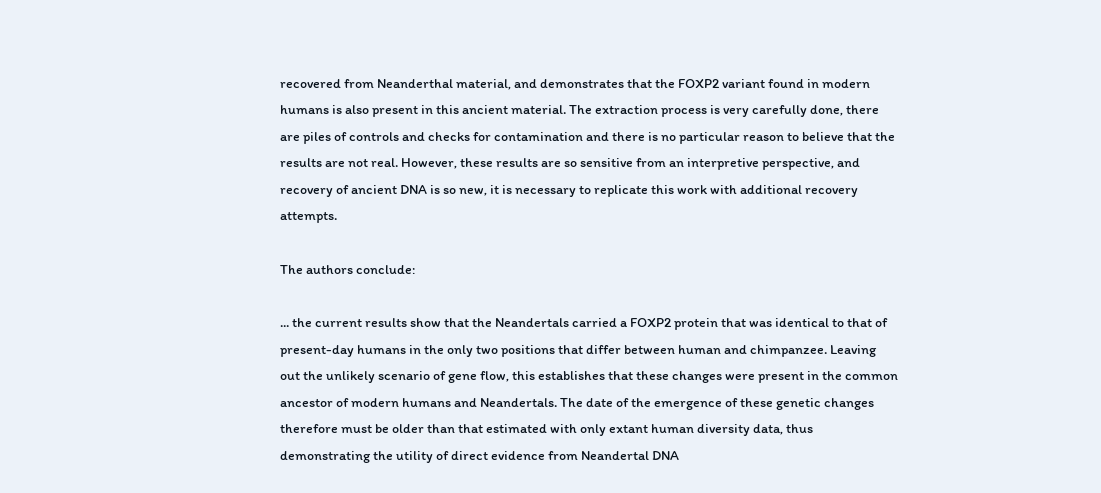recovered from Neanderthal material, and demonstrates that the FOXP2 variant found in modern humans is also present in this ancient material. The extraction process is very carefully done, there are piles of controls and checks for contamination and there is no particular reason to believe that the results are not real. However, these results are so sensitive from an interpretive perspective, and recovery of ancient DNA is so new, it is necessary to replicate this work with additional recovery attempts.

The authors conclude:

... the current results show that the Neandertals carried a FOXP2 protein that was identical to that of present-day humans in the only two positions that differ between human and chimpanzee. Leaving out the unlikely scenario of gene flow, this establishes that these changes were present in the common ancestor of modern humans and Neandertals. The date of the emergence of these genetic changes therefore must be older than that estimated with only extant human diversity data, thus demonstrating the utility of direct evidence from Neandertal DNA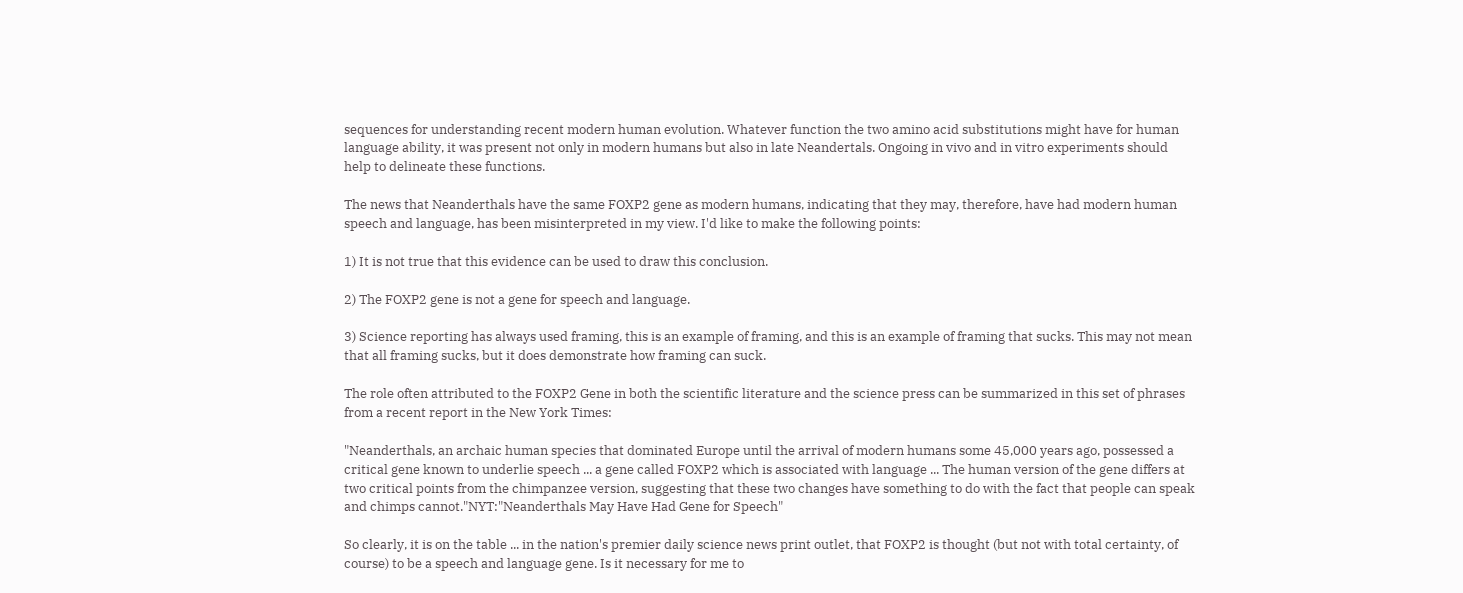sequences for understanding recent modern human evolution. Whatever function the two amino acid substitutions might have for human language ability, it was present not only in modern humans but also in late Neandertals. Ongoing in vivo and in vitro experiments should help to delineate these functions.

The news that Neanderthals have the same FOXP2 gene as modern humans, indicating that they may, therefore, have had modern human speech and language, has been misinterpreted in my view. I'd like to make the following points:

1) It is not true that this evidence can be used to draw this conclusion.

2) The FOXP2 gene is not a gene for speech and language.

3) Science reporting has always used framing, this is an example of framing, and this is an example of framing that sucks. This may not mean that all framing sucks, but it does demonstrate how framing can suck.

The role often attributed to the FOXP2 Gene in both the scientific literature and the science press can be summarized in this set of phrases from a recent report in the New York Times:

"Neanderthals, an archaic human species that dominated Europe until the arrival of modern humans some 45,000 years ago, possessed a critical gene known to underlie speech ... a gene called FOXP2 which is associated with language ... The human version of the gene differs at two critical points from the chimpanzee version, suggesting that these two changes have something to do with the fact that people can speak and chimps cannot."NYT:"Neanderthals May Have Had Gene for Speech"

So clearly, it is on the table ... in the nation's premier daily science news print outlet, that FOXP2 is thought (but not with total certainty, of course) to be a speech and language gene. Is it necessary for me to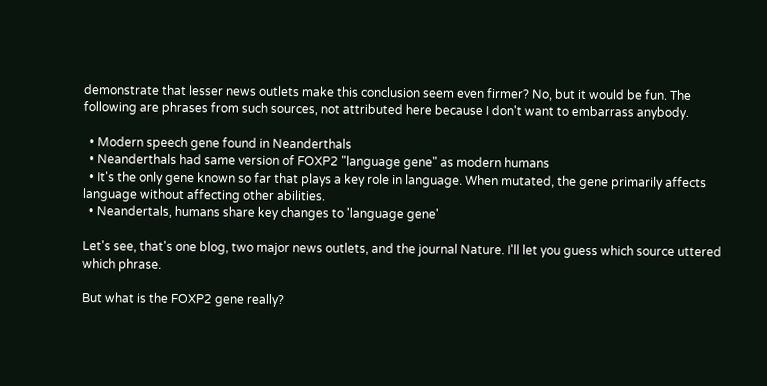demonstrate that lesser news outlets make this conclusion seem even firmer? No, but it would be fun. The following are phrases from such sources, not attributed here because I don't want to embarrass anybody.

  • Modern speech gene found in Neanderthals
  • Neanderthals had same version of FOXP2 "language gene" as modern humans
  • It's the only gene known so far that plays a key role in language. When mutated, the gene primarily affects language without affecting other abilities.
  • Neandertals, humans share key changes to 'language gene'

Let's see, that's one blog, two major news outlets, and the journal Nature. I'll let you guess which source uttered which phrase.

But what is the FOXP2 gene really?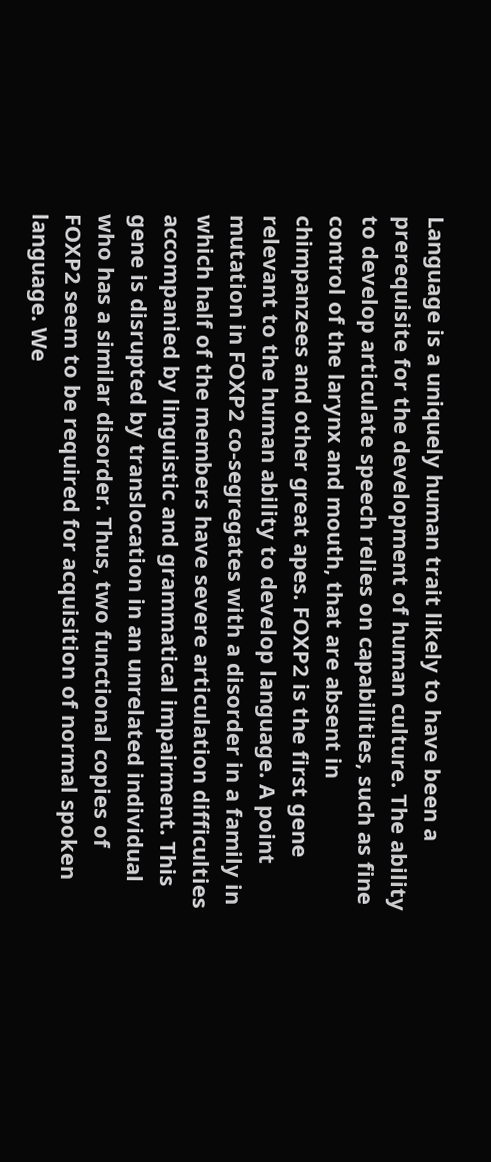Language is a uniquely human trait likely to have been a prerequisite for the development of human culture. The ability to develop articulate speech relies on capabilities, such as fine control of the larynx and mouth, that are absent in chimpanzees and other great apes. FOXP2 is the first gene relevant to the human ability to develop language. A point mutation in FOXP2 co-segregates with a disorder in a family in which half of the members have severe articulation difficulties accompanied by linguistic and grammatical impairment. This gene is disrupted by translocation in an unrelated individual who has a similar disorder. Thus, two functional copies of FOXP2 seem to be required for acquisition of normal spoken language. We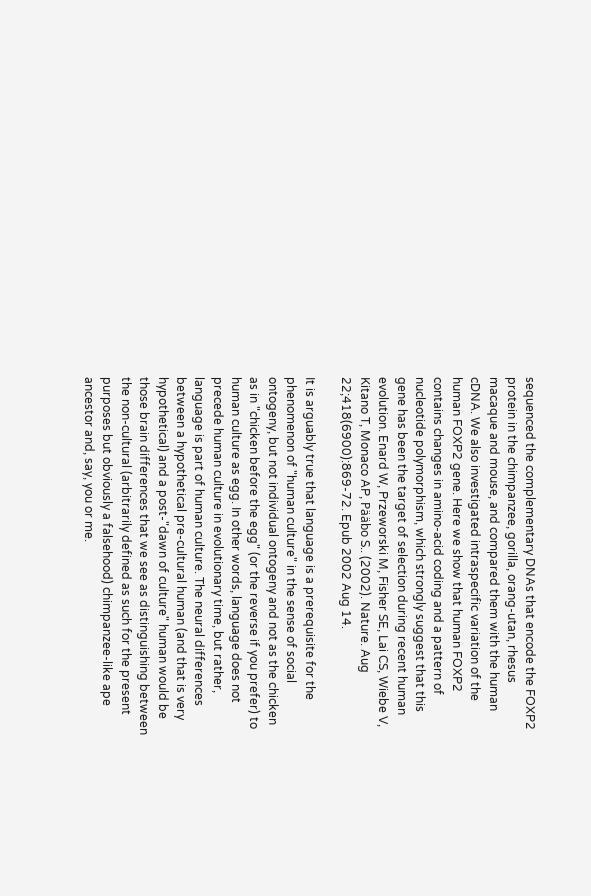sequenced the complementary DNAs that encode the FOXP2 protein in the chimpanzee, gorilla, orang-utan, rhesus macaque and mouse, and compared them with the human cDNA. We also investigated intraspecific variation of the human FOXP2 gene. Here we show that human FOXP2 contains changes in amino-acid coding and a pattern of nucleotide polymorphism, which strongly suggest that this gene has been the target of selection during recent human evolution. Enard W, Przeworski M, Fisher SE, Lai CS, Wiebe V, Kitano T, Monaco AP, Pääbo S.. (2002). Nature. Aug 22;418(6900):869-72. Epub 2002 Aug 14.

It is arguably true that language is a prerequisite for the phenomenon of "human culture" in the sense of social ontogeny, but not individual ontogeny and not as the chicken as in "chicken before the egg" (or the reverse if you prefer) to human culture as egg. In other words, language does not precede human culture in evolutionary time, but rather, language is part of human culture. The neural differences between a hypothetical pre-cultural human (and that is very hypothetical) and a post-"dawn of culture" human would be those brain differences that we see as distinguishing between the non-cultural (arbitrarily defined as such for the present purposes but obviously a falsehood) chimpanzee-like ape ancestor and, say, you or me.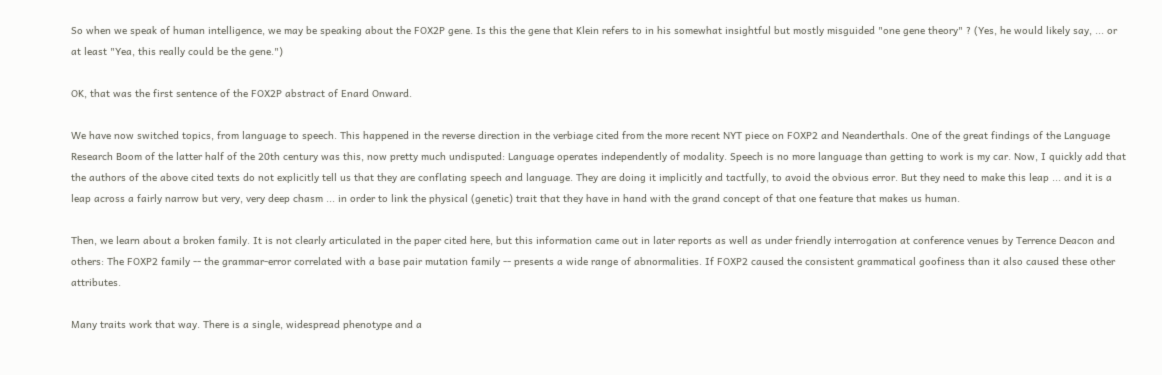So when we speak of human intelligence, we may be speaking about the FOX2P gene. Is this the gene that Klein refers to in his somewhat insightful but mostly misguided "one gene theory" ? (Yes, he would likely say, ... or at least "Yea, this really could be the gene.")

OK, that was the first sentence of the FOX2P abstract of Enard Onward.

We have now switched topics, from language to speech. This happened in the reverse direction in the verbiage cited from the more recent NYT piece on FOXP2 and Neanderthals. One of the great findings of the Language Research Boom of the latter half of the 20th century was this, now pretty much undisputed: Language operates independently of modality. Speech is no more language than getting to work is my car. Now, I quickly add that the authors of the above cited texts do not explicitly tell us that they are conflating speech and language. They are doing it implicitly and tactfully, to avoid the obvious error. But they need to make this leap ... and it is a leap across a fairly narrow but very, very deep chasm ... in order to link the physical (genetic) trait that they have in hand with the grand concept of that one feature that makes us human.

Then, we learn about a broken family. It is not clearly articulated in the paper cited here, but this information came out in later reports as well as under friendly interrogation at conference venues by Terrence Deacon and others: The FOXP2 family -- the grammar-error correlated with a base pair mutation family -- presents a wide range of abnormalities. If FOXP2 caused the consistent grammatical goofiness than it also caused these other attributes.

Many traits work that way. There is a single, widespread phenotype and a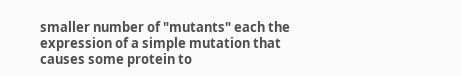smaller number of "mutants" each the expression of a simple mutation that causes some protein to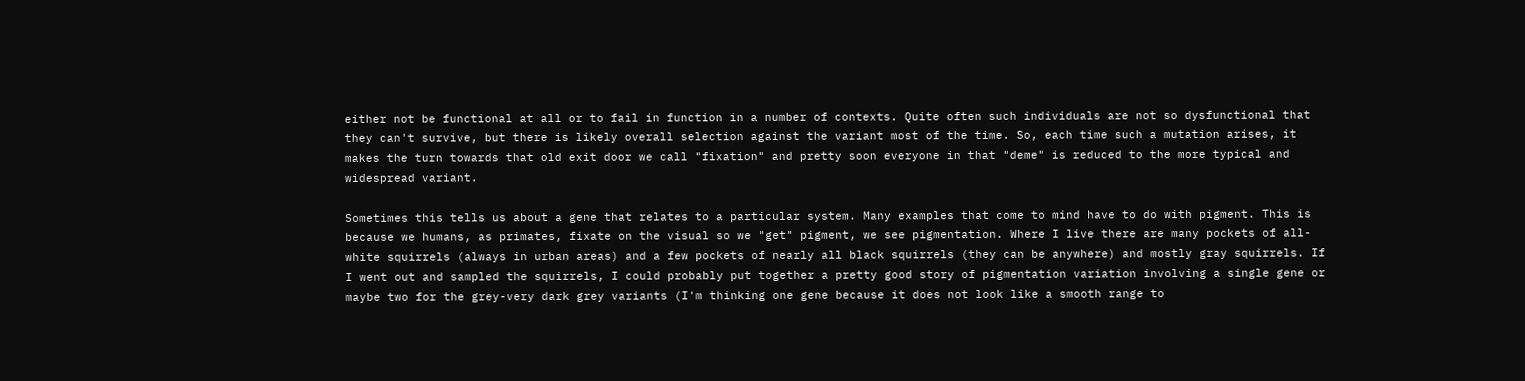either not be functional at all or to fail in function in a number of contexts. Quite often such individuals are not so dysfunctional that they can't survive, but there is likely overall selection against the variant most of the time. So, each time such a mutation arises, it makes the turn towards that old exit door we call "fixation" and pretty soon everyone in that "deme" is reduced to the more typical and widespread variant.

Sometimes this tells us about a gene that relates to a particular system. Many examples that come to mind have to do with pigment. This is because we humans, as primates, fixate on the visual so we "get" pigment, we see pigmentation. Where I live there are many pockets of all-white squirrels (always in urban areas) and a few pockets of nearly all black squirrels (they can be anywhere) and mostly gray squirrels. If I went out and sampled the squirrels, I could probably put together a pretty good story of pigmentation variation involving a single gene or maybe two for the grey-very dark grey variants (I'm thinking one gene because it does not look like a smooth range to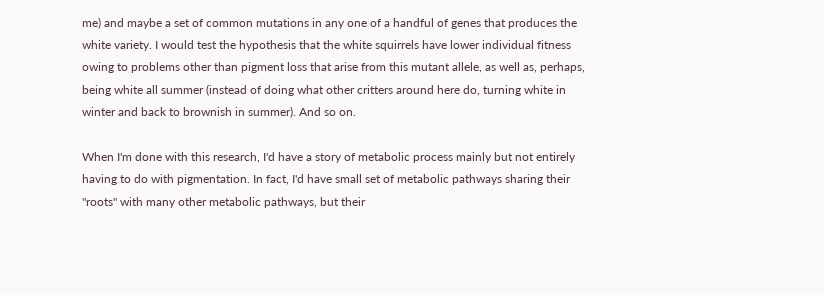me) and maybe a set of common mutations in any one of a handful of genes that produces the white variety. I would test the hypothesis that the white squirrels have lower individual fitness owing to problems other than pigment loss that arise from this mutant allele, as well as, perhaps, being white all summer (instead of doing what other critters around here do, turning white in winter and back to brownish in summer). And so on.

When I'm done with this research, I'd have a story of metabolic process mainly but not entirely having to do with pigmentation. In fact, I'd have small set of metabolic pathways sharing their "roots" with many other metabolic pathways, but their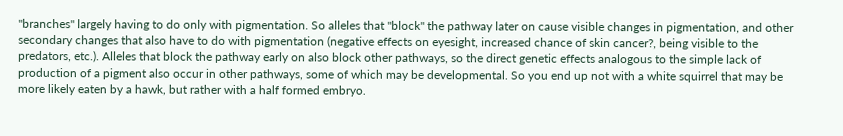"branches" largely having to do only with pigmentation. So alleles that "block" the pathway later on cause visible changes in pigmentation, and other secondary changes that also have to do with pigmentation (negative effects on eyesight, increased chance of skin cancer?, being visible to the predators, etc.). Alleles that block the pathway early on also block other pathways, so the direct genetic effects analogous to the simple lack of production of a pigment also occur in other pathways, some of which may be developmental. So you end up not with a white squirrel that may be more likely eaten by a hawk, but rather with a half formed embryo.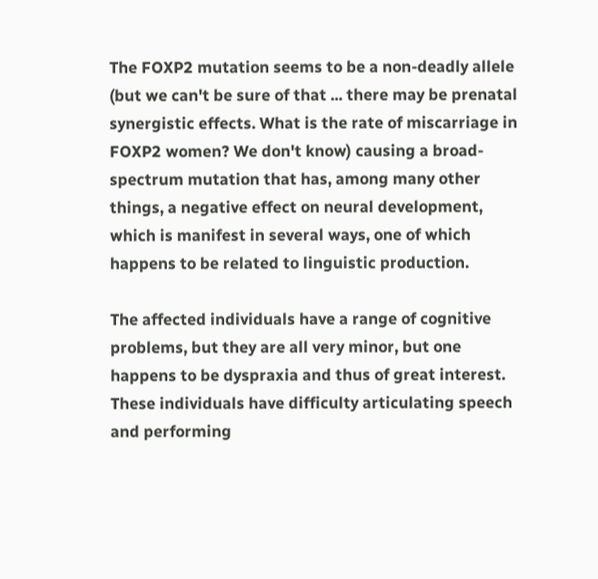The FOXP2 mutation seems to be a non-deadly allele (but we can't be sure of that ... there may be prenatal synergistic effects. What is the rate of miscarriage in FOXP2 women? We don't know) causing a broad-spectrum mutation that has, among many other things, a negative effect on neural development, which is manifest in several ways, one of which happens to be related to linguistic production.

The affected individuals have a range of cognitive problems, but they are all very minor, but one happens to be dyspraxia and thus of great interest. These individuals have difficulty articulating speech and performing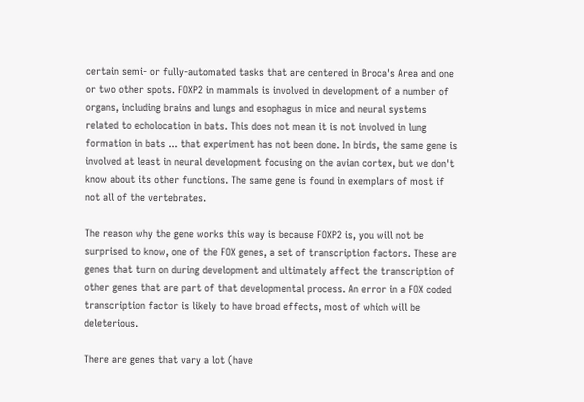certain semi- or fully-automated tasks that are centered in Broca's Area and one or two other spots. FOXP2 in mammals is involved in development of a number of organs, including brains and lungs and esophagus in mice and neural systems related to echolocation in bats. This does not mean it is not involved in lung formation in bats ... that experiment has not been done. In birds, the same gene is involved at least in neural development focusing on the avian cortex, but we don't know about its other functions. The same gene is found in exemplars of most if not all of the vertebrates.

The reason why the gene works this way is because FOXP2 is, you will not be surprised to know, one of the FOX genes, a set of transcription factors. These are genes that turn on during development and ultimately affect the transcription of other genes that are part of that developmental process. An error in a FOX coded transcription factor is likely to have broad effects, most of which will be deleterious.

There are genes that vary a lot (have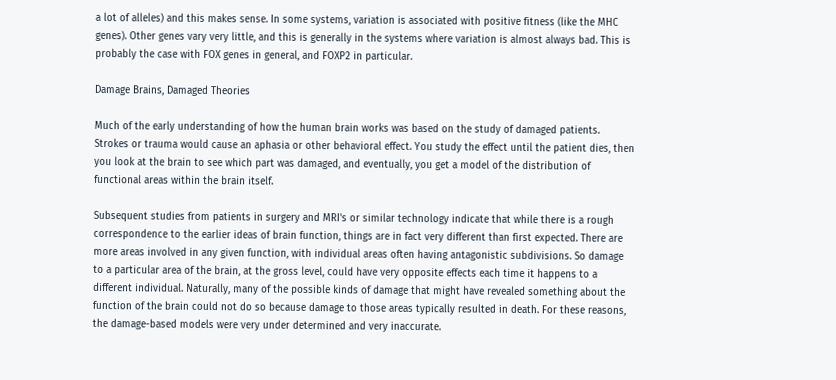a lot of alleles) and this makes sense. In some systems, variation is associated with positive fitness (like the MHC genes). Other genes vary very little, and this is generally in the systems where variation is almost always bad. This is probably the case with FOX genes in general, and FOXP2 in particular.

Damage Brains, Damaged Theories

Much of the early understanding of how the human brain works was based on the study of damaged patients. Strokes or trauma would cause an aphasia or other behavioral effect. You study the effect until the patient dies, then you look at the brain to see which part was damaged, and eventually, you get a model of the distribution of functional areas within the brain itself.

Subsequent studies from patients in surgery and MRI's or similar technology indicate that while there is a rough correspondence to the earlier ideas of brain function, things are in fact very different than first expected. There are more areas involved in any given function, with individual areas often having antagonistic subdivisions. So damage to a particular area of the brain, at the gross level, could have very opposite effects each time it happens to a different individual. Naturally, many of the possible kinds of damage that might have revealed something about the function of the brain could not do so because damage to those areas typically resulted in death. For these reasons, the damage-based models were very under determined and very inaccurate.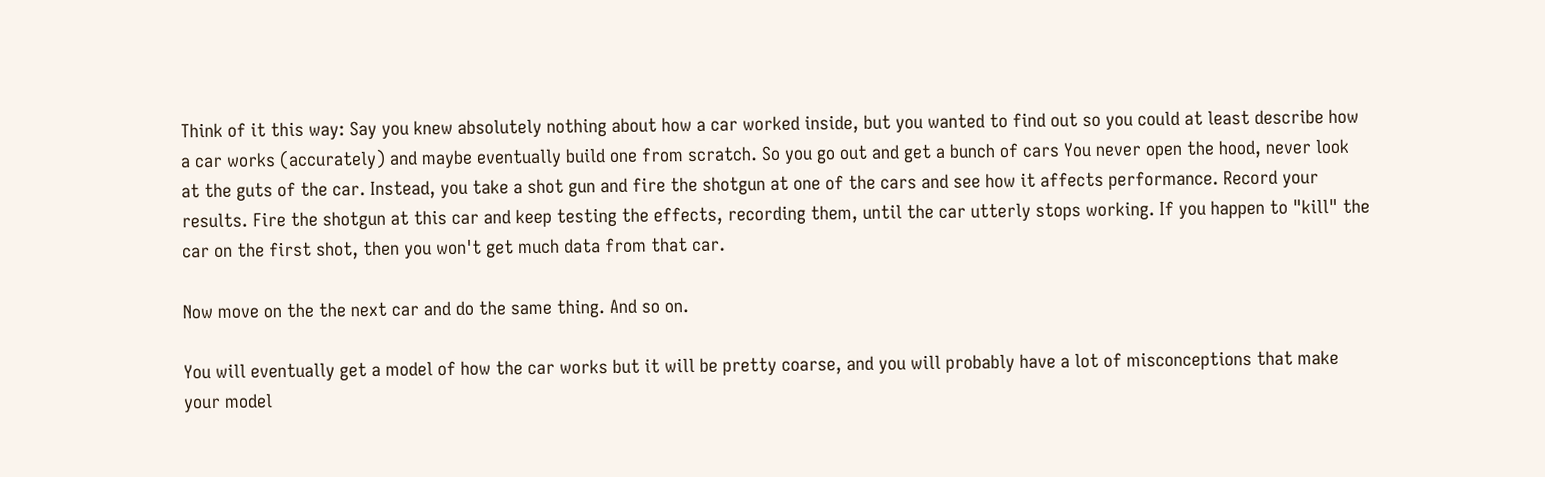Think of it this way: Say you knew absolutely nothing about how a car worked inside, but you wanted to find out so you could at least describe how a car works (accurately) and maybe eventually build one from scratch. So you go out and get a bunch of cars You never open the hood, never look at the guts of the car. Instead, you take a shot gun and fire the shotgun at one of the cars and see how it affects performance. Record your results. Fire the shotgun at this car and keep testing the effects, recording them, until the car utterly stops working. If you happen to "kill" the car on the first shot, then you won't get much data from that car.

Now move on the the next car and do the same thing. And so on.

You will eventually get a model of how the car works but it will be pretty coarse, and you will probably have a lot of misconceptions that make your model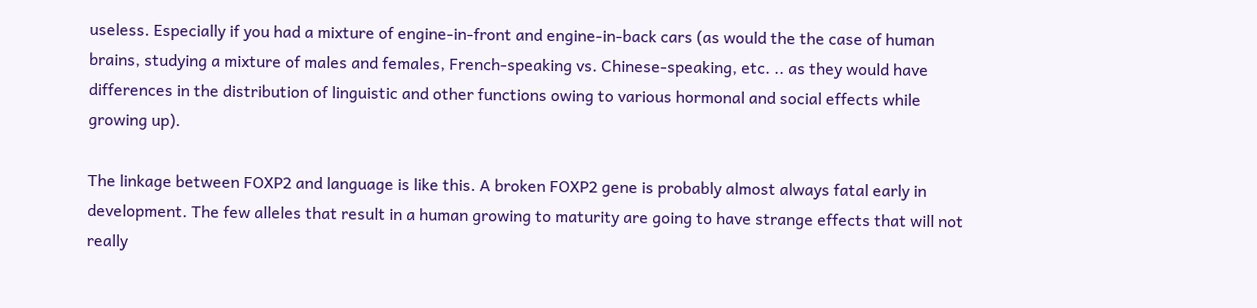useless. Especially if you had a mixture of engine-in-front and engine-in-back cars (as would the the case of human brains, studying a mixture of males and females, French-speaking vs. Chinese-speaking, etc. .. as they would have differences in the distribution of linguistic and other functions owing to various hormonal and social effects while growing up).

The linkage between FOXP2 and language is like this. A broken FOXP2 gene is probably almost always fatal early in development. The few alleles that result in a human growing to maturity are going to have strange effects that will not really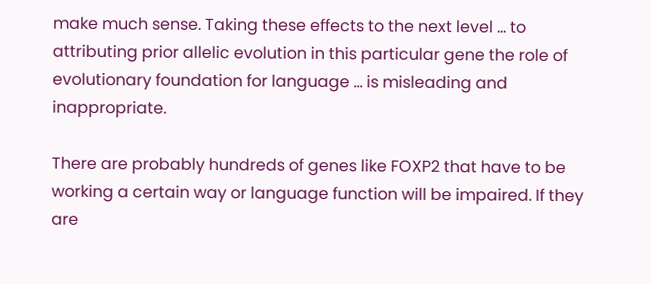make much sense. Taking these effects to the next level ... to attributing prior allelic evolution in this particular gene the role of evolutionary foundation for language ... is misleading and inappropriate.

There are probably hundreds of genes like FOXP2 that have to be working a certain way or language function will be impaired. If they are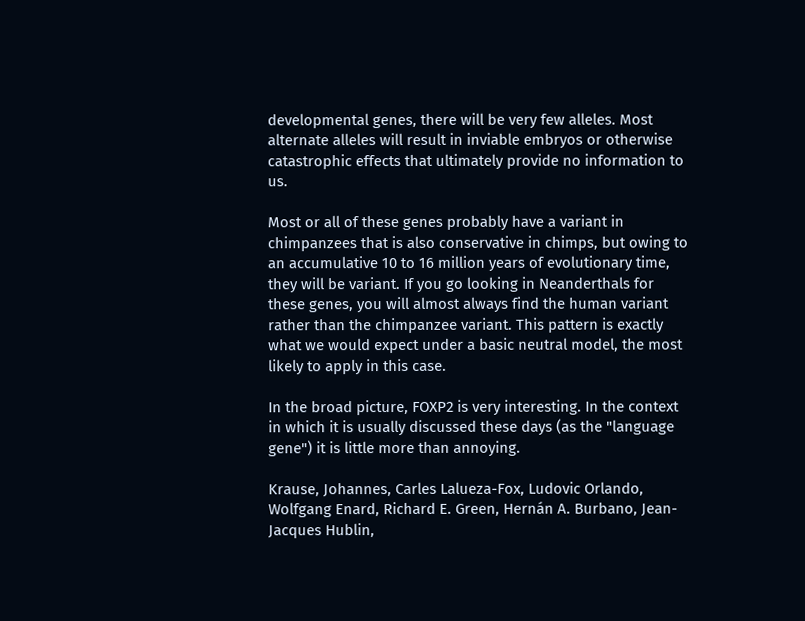developmental genes, there will be very few alleles. Most alternate alleles will result in inviable embryos or otherwise catastrophic effects that ultimately provide no information to us.

Most or all of these genes probably have a variant in chimpanzees that is also conservative in chimps, but owing to an accumulative 10 to 16 million years of evolutionary time, they will be variant. If you go looking in Neanderthals for these genes, you will almost always find the human variant rather than the chimpanzee variant. This pattern is exactly what we would expect under a basic neutral model, the most likely to apply in this case.

In the broad picture, FOXP2 is very interesting. In the context in which it is usually discussed these days (as the "language gene") it is little more than annoying.

Krause, Johannes, Carles Lalueza-Fox, Ludovic Orlando, Wolfgang Enard, Richard E. Green, Hernán A. Burbano, Jean-Jacques Hublin,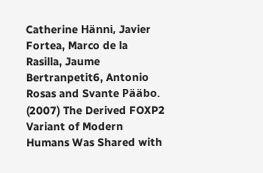Catherine Hänni, Javier Fortea, Marco de la Rasilla, Jaume Bertranpetit6, Antonio Rosas and Svante Pääbo. (2007) The Derived FOXP2 Variant of Modern Humans Was Shared with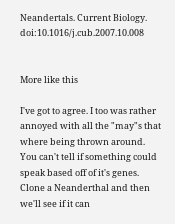Neandertals. Current Biology. doi:10.1016/j.cub.2007.10.008


More like this

I've got to agree. I too was rather annoyed with all the "may"s that where being thrown around. You can't tell if something could speak based off of it's genes. Clone a Neanderthal and then we'll see if it can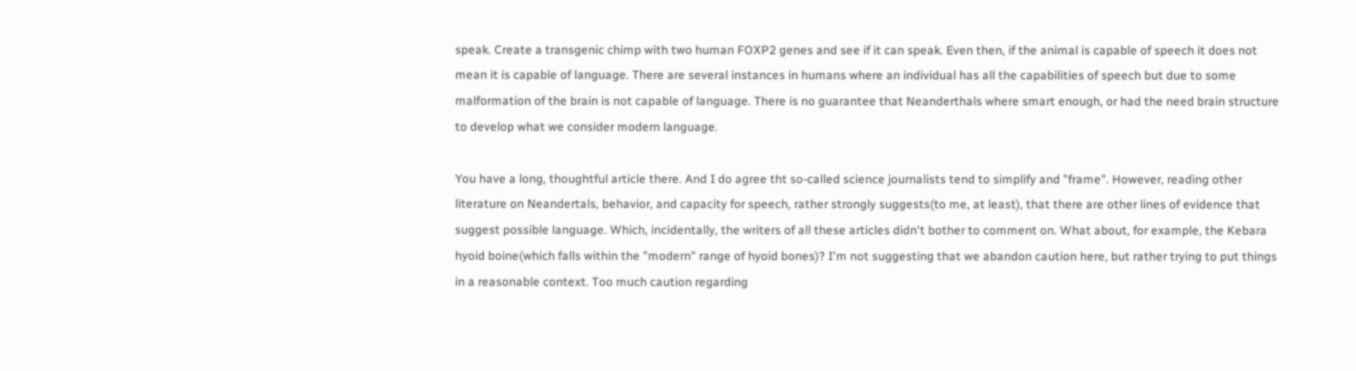speak. Create a transgenic chimp with two human FOXP2 genes and see if it can speak. Even then, if the animal is capable of speech it does not mean it is capable of language. There are several instances in humans where an individual has all the capabilities of speech but due to some malformation of the brain is not capable of language. There is no guarantee that Neanderthals where smart enough, or had the need brain structure to develop what we consider modern language.

You have a long, thoughtful article there. And I do agree tht so-called science journalists tend to simplify and "frame". However, reading other literature on Neandertals, behavior, and capacity for speech, rather strongly suggests(to me, at least), that there are other lines of evidence that suggest possible language. Which, incidentally, the writers of all these articles didn't bother to comment on. What about, for example, the Kebara hyoid boine(which falls within the "modern" range of hyoid bones)? I'm not suggesting that we abandon caution here, but rather trying to put things in a reasonable context. Too much caution regarding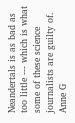Neandertals is as bad as too little --- which is what some of these science journalists are guilty of.
Anne G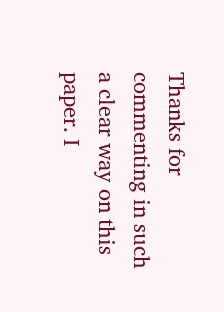Thanks for commenting in such a clear way on this paper. I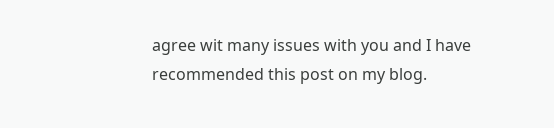agree wit many issues with you and I have recommended this post on my blog.